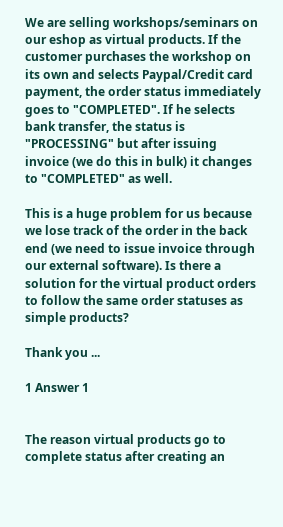We are selling workshops/seminars on our eshop as virtual products. If the customer purchases the workshop on its own and selects Paypal/Credit card payment, the order status immediately goes to "COMPLETED". If he selects bank transfer, the status is "PROCESSING" but after issuing invoice (we do this in bulk) it changes to "COMPLETED" as well.

This is a huge problem for us because we lose track of the order in the back end (we need to issue invoice through our external software). Is there a solution for the virtual product orders to follow the same order statuses as simple products?

Thank you ...

1 Answer 1


The reason virtual products go to complete status after creating an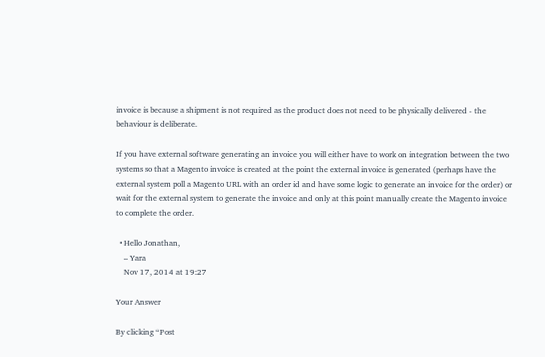invoice is because a shipment is not required as the product does not need to be physically delivered - the behaviour is deliberate.

If you have external software generating an invoice you will either have to work on integration between the two systems so that a Magento invoice is created at the point the external invoice is generated (perhaps have the external system poll a Magento URL with an order id and have some logic to generate an invoice for the order) or wait for the external system to generate the invoice and only at this point manually create the Magento invoice to complete the order.

  • Hello Jonathan,
    – Yara
    Nov 17, 2014 at 19:27

Your Answer

By clicking “Post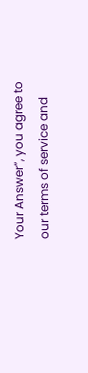Your Answer”, you agree to our terms of service and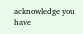acknowledge you have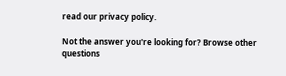read our privacy policy.

Not the answer you're looking for? Browse other questions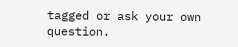tagged or ask your own question.